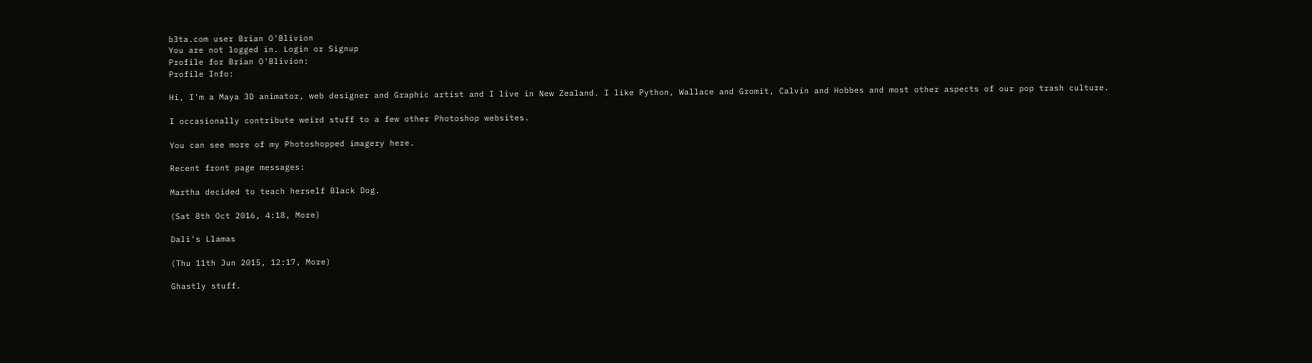b3ta.com user Brian O'Blivion
You are not logged in. Login or Signup
Profile for Brian O'Blivion:
Profile Info:

Hi, I'm a Maya 3D animator, web designer and Graphic artist and I live in New Zealand. I like Python, Wallace and Gromit, Calvin and Hobbes and most other aspects of our pop trash culture.

I occasionally contribute weird stuff to a few other Photoshop websites.

You can see more of my Photoshopped imagery here.

Recent front page messages:

Martha decided to teach herself Black Dog.

(Sat 8th Oct 2016, 4:18, More)

Dali's Llamas

(Thu 11th Jun 2015, 12:17, More)

Ghastly stuff.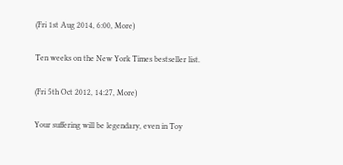(Fri 1st Aug 2014, 6:00, More)

Ten weeks on the New York Times bestseller list.

(Fri 5th Oct 2012, 14:27, More)

Your suffering will be legendary, even in Toy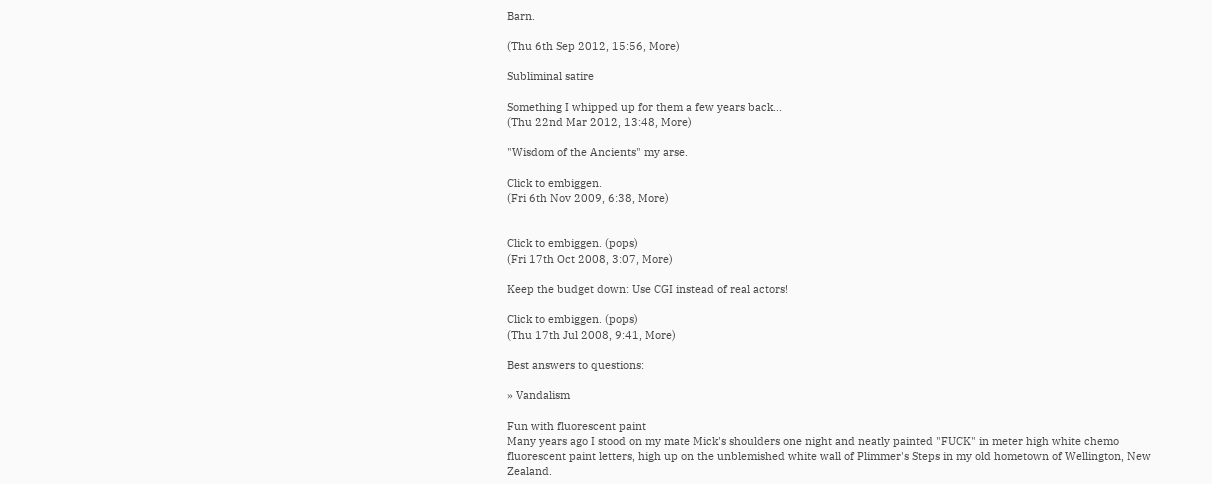Barn.

(Thu 6th Sep 2012, 15:56, More)

Subliminal satire

Something I whipped up for them a few years back...
(Thu 22nd Mar 2012, 13:48, More)

"Wisdom of the Ancients" my arse.

Click to embiggen.
(Fri 6th Nov 2009, 6:38, More)


Click to embiggen. (pops)
(Fri 17th Oct 2008, 3:07, More)

Keep the budget down: Use CGI instead of real actors!

Click to embiggen. (pops)
(Thu 17th Jul 2008, 9:41, More)

Best answers to questions:

» Vandalism

Fun with fluorescent paint
Many years ago I stood on my mate Mick's shoulders one night and neatly painted "FUCK" in meter high white chemo fluorescent paint letters, high up on the unblemished white wall of Plimmer's Steps in my old hometown of Wellington, New Zealand.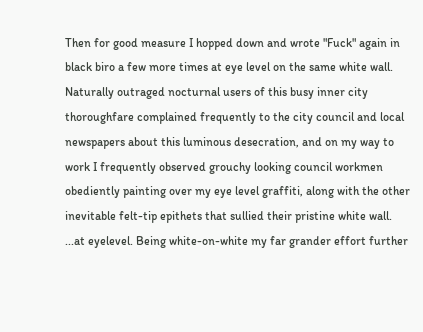Then for good measure I hopped down and wrote "Fuck" again in black biro a few more times at eye level on the same white wall.
Naturally outraged nocturnal users of this busy inner city thoroughfare complained frequently to the city council and local newspapers about this luminous desecration, and on my way to work I frequently observed grouchy looking council workmen obediently painting over my eye level graffiti, along with the other inevitable felt-tip epithets that sullied their pristine white wall.
...at eyelevel. Being white-on-white my far grander effort further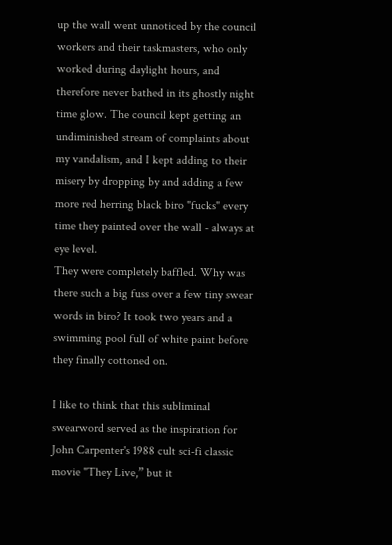up the wall went unnoticed by the council workers and their taskmasters, who only worked during daylight hours, and therefore never bathed in its ghostly night time glow. The council kept getting an undiminished stream of complaints about my vandalism, and I kept adding to their misery by dropping by and adding a few more red herring black biro "fucks" every time they painted over the wall - always at eye level.
They were completely baffled. Why was there such a big fuss over a few tiny swear words in biro? It took two years and a swimming pool full of white paint before they finally cottoned on.

I like to think that this subliminal swearword served as the inspiration for John Carpenter's 1988 cult sci-fi classic movie "They Live,” but it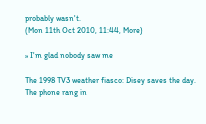probably wasn't.
(Mon 11th Oct 2010, 11:44, More)

» I'm glad nobody saw me

The 1998 TV3 weather fiasco: Disey saves the day.
The phone rang in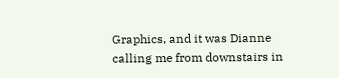Graphics, and it was Dianne calling me from downstairs in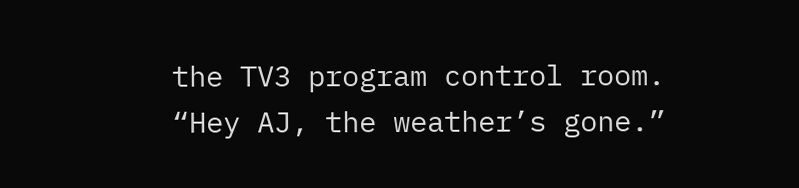the TV3 program control room.
“Hey AJ, the weather’s gone.”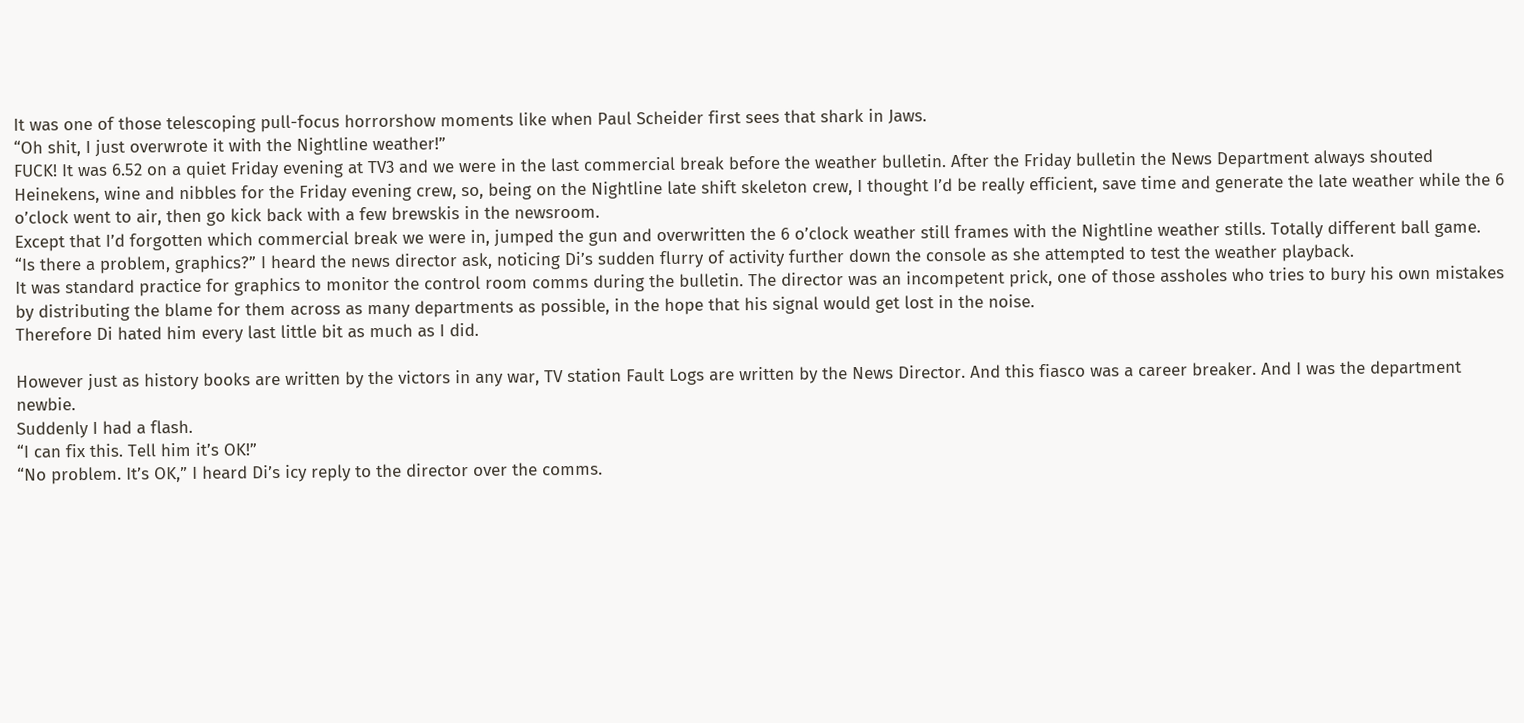It was one of those telescoping pull-focus horrorshow moments like when Paul Scheider first sees that shark in Jaws.
“Oh shit, I just overwrote it with the Nightline weather!”
FUCK! It was 6.52 on a quiet Friday evening at TV3 and we were in the last commercial break before the weather bulletin. After the Friday bulletin the News Department always shouted Heinekens, wine and nibbles for the Friday evening crew, so, being on the Nightline late shift skeleton crew, I thought I’d be really efficient, save time and generate the late weather while the 6 o’clock went to air, then go kick back with a few brewskis in the newsroom.
Except that I’d forgotten which commercial break we were in, jumped the gun and overwritten the 6 o’clock weather still frames with the Nightline weather stills. Totally different ball game.
“Is there a problem, graphics?” I heard the news director ask, noticing Di’s sudden flurry of activity further down the console as she attempted to test the weather playback.
It was standard practice for graphics to monitor the control room comms during the bulletin. The director was an incompetent prick, one of those assholes who tries to bury his own mistakes by distributing the blame for them across as many departments as possible, in the hope that his signal would get lost in the noise.
Therefore Di hated him every last little bit as much as I did.

However just as history books are written by the victors in any war, TV station Fault Logs are written by the News Director. And this fiasco was a career breaker. And I was the department newbie.
Suddenly I had a flash.
“I can fix this. Tell him it’s OK!”
“No problem. It’s OK,” I heard Di’s icy reply to the director over the comms.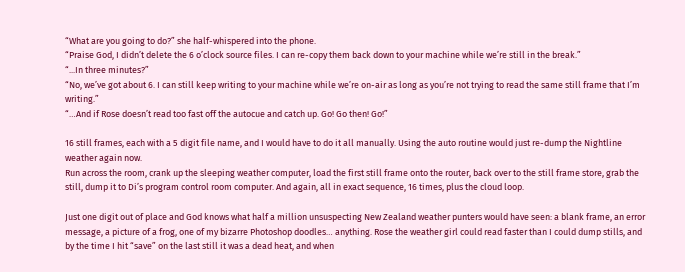“What are you going to do?” she half-whispered into the phone.
“Praise God, I didn’t delete the 6 o’clock source files. I can re-copy them back down to your machine while we’re still in the break.”
“...In three minutes?”
“No, we’ve got about 6. I can still keep writing to your machine while we’re on-air as long as you’re not trying to read the same still frame that I’m writing.”
“…And if Rose doesn’t read too fast off the autocue and catch up. Go! Go then! Go!”

16 still frames, each with a 5 digit file name, and I would have to do it all manually. Using the auto routine would just re-dump the Nightline weather again now.
Run across the room, crank up the sleeping weather computer, load the first still frame onto the router, back over to the still frame store, grab the still, dump it to Di’s program control room computer. And again, all in exact sequence, 16 times, plus the cloud loop.

Just one digit out of place and God knows what half a million unsuspecting New Zealand weather punters would have seen: a blank frame, an error message, a picture of a frog, one of my bizarre Photoshop doodles… anything. Rose the weather girl could read faster than I could dump stills, and by the time I hit “save” on the last still it was a dead heat, and when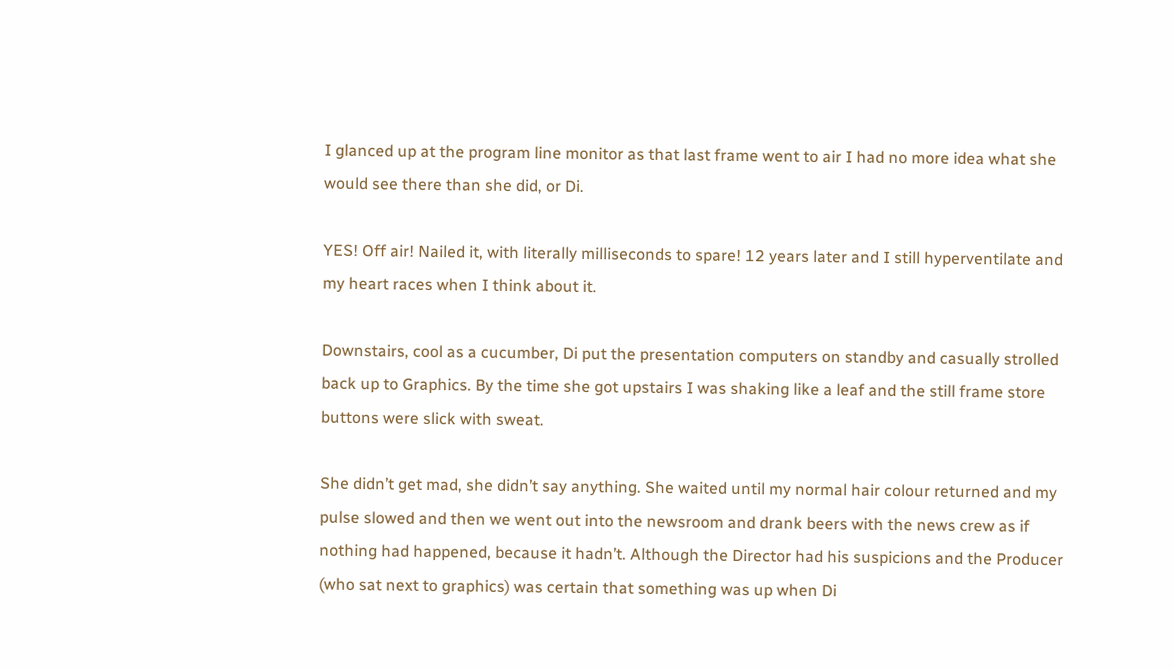I glanced up at the program line monitor as that last frame went to air I had no more idea what she would see there than she did, or Di.

YES! Off air! Nailed it, with literally milliseconds to spare! 12 years later and I still hyperventilate and my heart races when I think about it.

Downstairs, cool as a cucumber, Di put the presentation computers on standby and casually strolled back up to Graphics. By the time she got upstairs I was shaking like a leaf and the still frame store buttons were slick with sweat.

She didn’t get mad, she didn’t say anything. She waited until my normal hair colour returned and my pulse slowed and then we went out into the newsroom and drank beers with the news crew as if nothing had happened, because it hadn’t. Although the Director had his suspicions and the Producer (who sat next to graphics) was certain that something was up when Di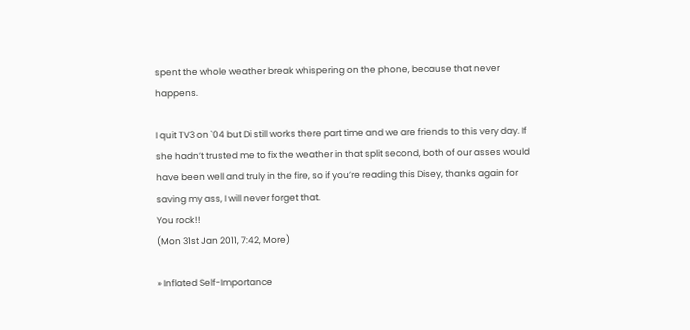spent the whole weather break whispering on the phone, because that never happens.

I quit TV3 on `04 but Di still works there part time and we are friends to this very day. If she hadn’t trusted me to fix the weather in that split second, both of our asses would have been well and truly in the fire, so if you’re reading this Disey, thanks again for saving my ass, I will never forget that.
You rock!!
(Mon 31st Jan 2011, 7:42, More)

» Inflated Self-Importance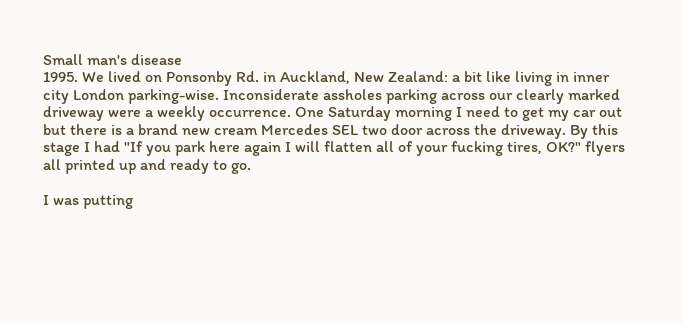Small man's disease
1995. We lived on Ponsonby Rd. in Auckland, New Zealand: a bit like living in inner city London parking-wise. Inconsiderate assholes parking across our clearly marked driveway were a weekly occurrence. One Saturday morning I need to get my car out but there is a brand new cream Mercedes SEL two door across the driveway. By this stage I had "If you park here again I will flatten all of your fucking tires, OK?" flyers all printed up and ready to go.

I was putting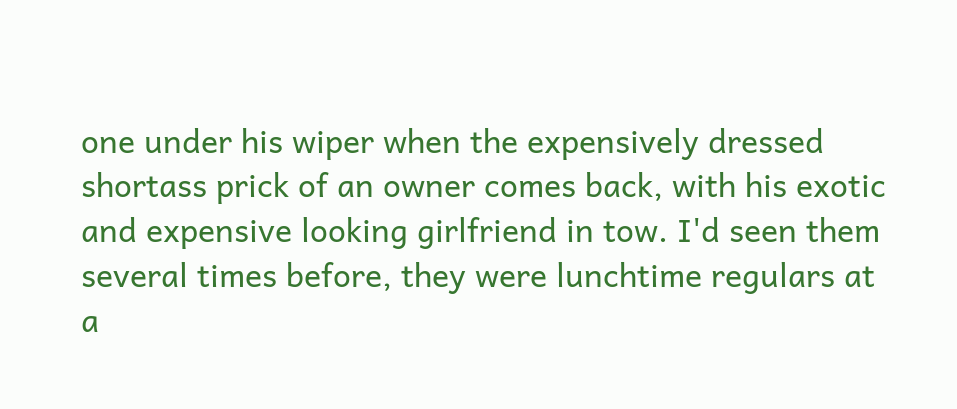one under his wiper when the expensively dressed shortass prick of an owner comes back, with his exotic and expensive looking girlfriend in tow. I'd seen them several times before, they were lunchtime regulars at a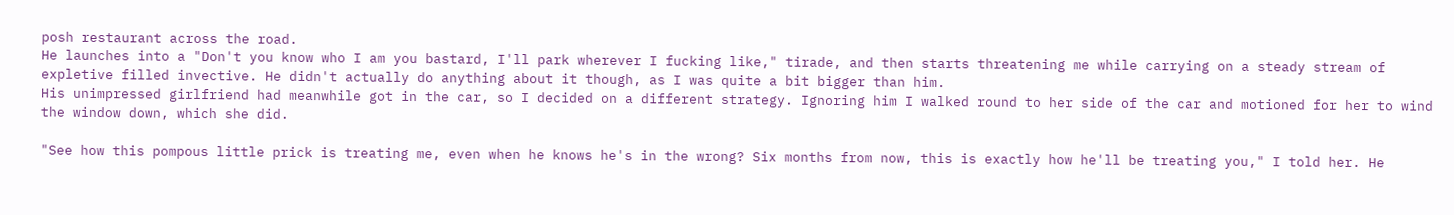posh restaurant across the road.
He launches into a "Don't you know who I am you bastard, I'll park wherever I fucking like," tirade, and then starts threatening me while carrying on a steady stream of expletive filled invective. He didn't actually do anything about it though, as I was quite a bit bigger than him.
His unimpressed girlfriend had meanwhile got in the car, so I decided on a different strategy. Ignoring him I walked round to her side of the car and motioned for her to wind the window down, which she did.

"See how this pompous little prick is treating me, even when he knows he's in the wrong? Six months from now, this is exactly how he'll be treating you," I told her. He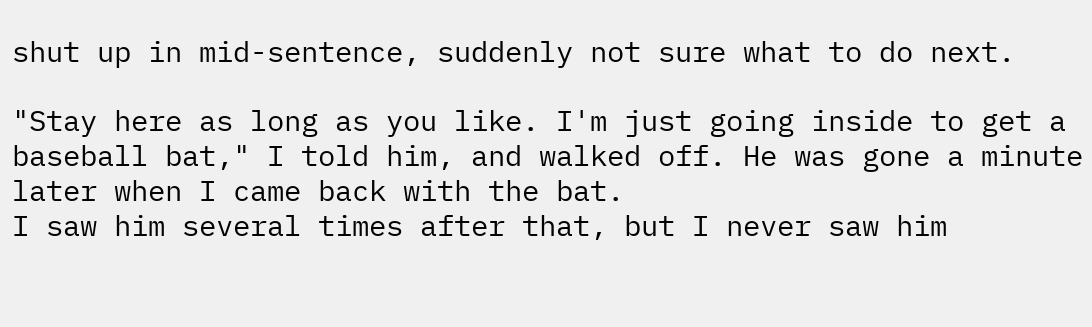shut up in mid-sentence, suddenly not sure what to do next.

"Stay here as long as you like. I'm just going inside to get a baseball bat," I told him, and walked off. He was gone a minute later when I came back with the bat.
I saw him several times after that, but I never saw him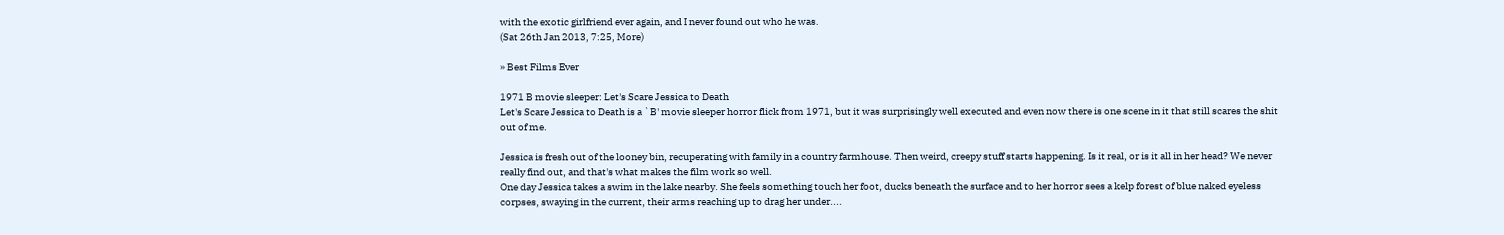with the exotic girlfriend ever again, and I never found out who he was.
(Sat 26th Jan 2013, 7:25, More)

» Best Films Ever

1971 B movie sleeper: Let's Scare Jessica to Death
Let's Scare Jessica to Death is a `B' movie sleeper horror flick from 1971, but it was surprisingly well executed and even now there is one scene in it that still scares the shit out of me.

Jessica is fresh out of the looney bin, recuperating with family in a country farmhouse. Then weird, creepy stuff starts happening. Is it real, or is it all in her head? We never really find out, and that's what makes the film work so well.
One day Jessica takes a swim in the lake nearby. She feels something touch her foot, ducks beneath the surface and to her horror sees a kelp forest of blue naked eyeless corpses, swaying in the current, their arms reaching up to drag her under....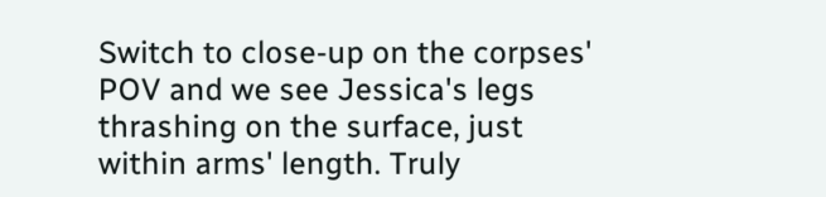Switch to close-up on the corpses' POV and we see Jessica's legs thrashing on the surface, just within arms' length. Truly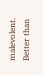malevolent. Better than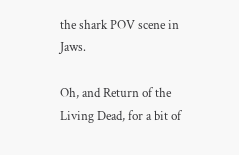the shark POV scene in Jaws.

Oh, and Return of the Living Dead, for a bit of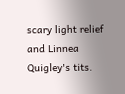scary light relief and Linnea Quigley's tits.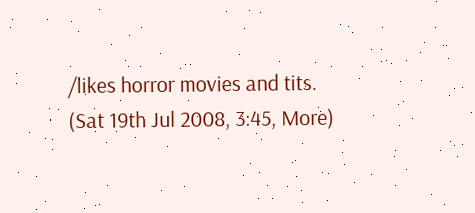/likes horror movies and tits.
(Sat 19th Jul 2008, 3:45, More)